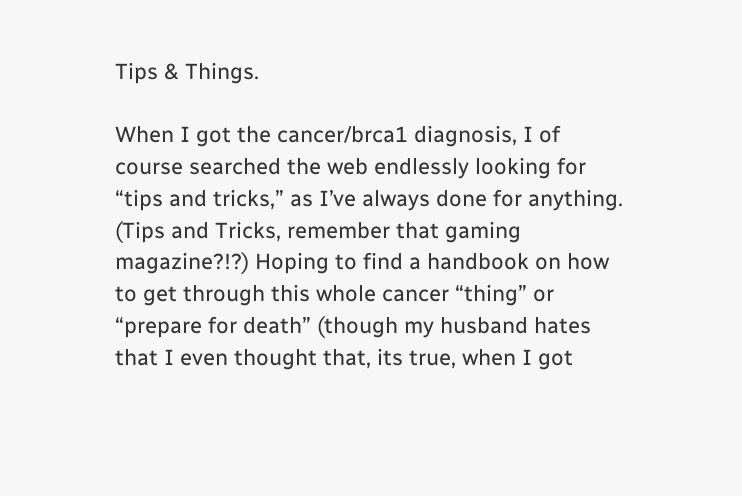Tips & Things.

When I got the cancer/brca1 diagnosis, I of course searched the web endlessly looking for “tips and tricks,” as I’ve always done for anything. (Tips and Tricks, remember that gaming magazine?!?) Hoping to find a handbook on how to get through this whole cancer “thing” or “prepare for death” (though my husband hates that I even thought that, its true, when I got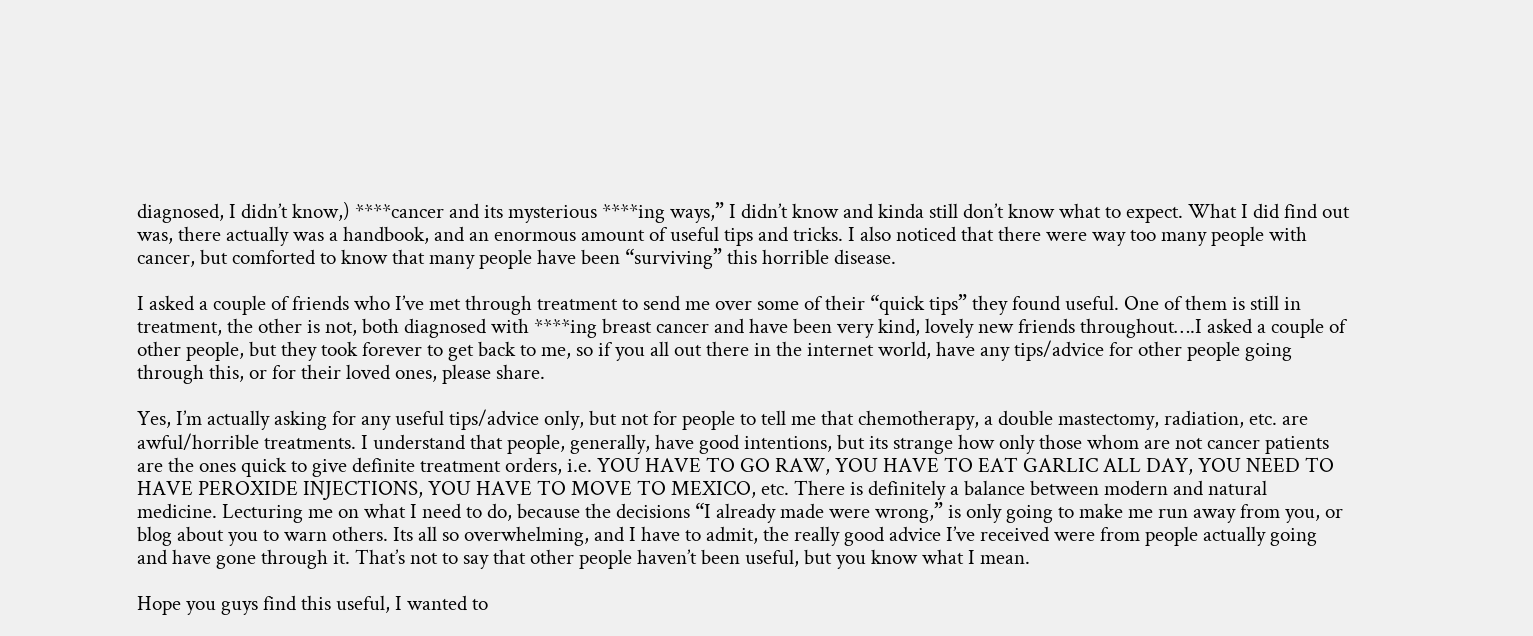diagnosed, I didn’t know,) ****cancer and its mysterious ****ing ways,” I didn’t know and kinda still don’t know what to expect. What I did find out was, there actually was a handbook, and an enormous amount of useful tips and tricks. I also noticed that there were way too many people with cancer, but comforted to know that many people have been “surviving” this horrible disease.

I asked a couple of friends who I’ve met through treatment to send me over some of their “quick tips” they found useful. One of them is still in treatment, the other is not, both diagnosed with ****ing breast cancer and have been very kind, lovely new friends throughout….I asked a couple of other people, but they took forever to get back to me, so if you all out there in the internet world, have any tips/advice for other people going through this, or for their loved ones, please share.

Yes, I’m actually asking for any useful tips/advice only, but not for people to tell me that chemotherapy, a double mastectomy, radiation, etc. are awful/horrible treatments. I understand that people, generally, have good intentions, but its strange how only those whom are not cancer patients are the ones quick to give definite treatment orders, i.e. YOU HAVE TO GO RAW, YOU HAVE TO EAT GARLIC ALL DAY, YOU NEED TO HAVE PEROXIDE INJECTIONS, YOU HAVE TO MOVE TO MEXICO, etc. There is definitely a balance between modern and natural medicine. Lecturing me on what I need to do, because the decisions “I already made were wrong,” is only going to make me run away from you, or blog about you to warn others. Its all so overwhelming, and I have to admit, the really good advice I’ve received were from people actually going and have gone through it. That’s not to say that other people haven’t been useful, but you know what I mean.

Hope you guys find this useful, I wanted to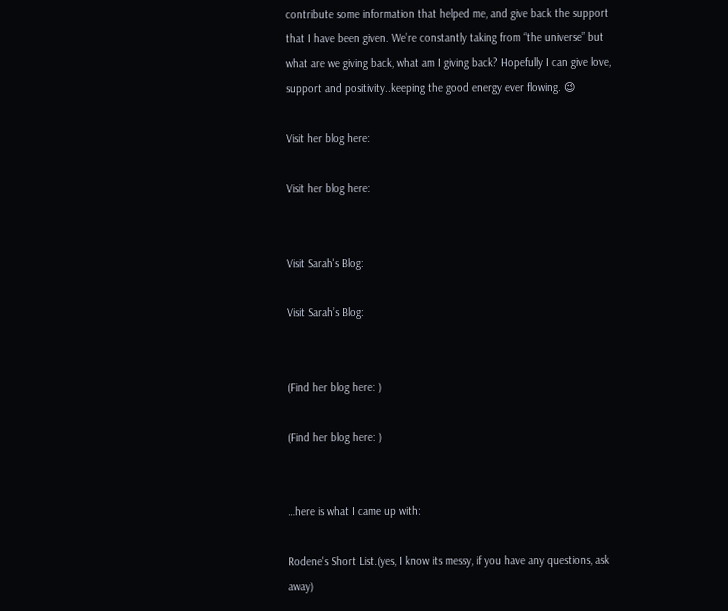contribute some information that helped me, and give back the support that I have been given. We’re constantly taking from “the universe” but what are we giving back, what am I giving back? Hopefully I can give love, support and positivity..keeping the good energy ever flowing. 😉

Visit her blog here:

Visit her blog here:


Visit Sarah's Blog:

Visit Sarah’s Blog:


(Find her blog here: )

(Find her blog here: )


…here is what I came up with:

Rodene's Short List.(yes, I know its messy, if you have any questions, ask away)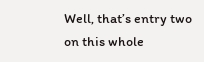Well, that’s entry two on this whole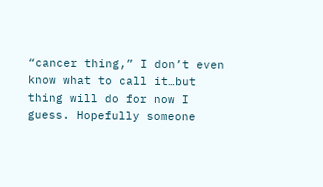“cancer thing,” I don’t even know what to call it…but thing will do for now I guess. Hopefully someone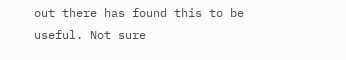out there has found this to be useful. Not sure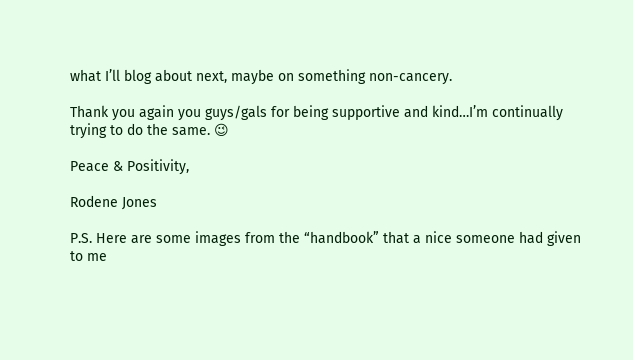what I’ll blog about next, maybe on something non-cancery.

Thank you again you guys/gals for being supportive and kind…I’m continually trying to do the same. 😉

Peace & Positivity,

Rodene Jones

P.S. Here are some images from the “handbook” that a nice someone had given to me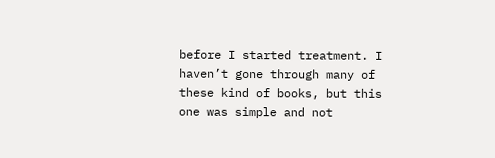before I started treatment. I haven’t gone through many of these kind of books, but this one was simple and not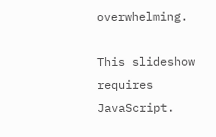overwhelming.

This slideshow requires JavaScript.